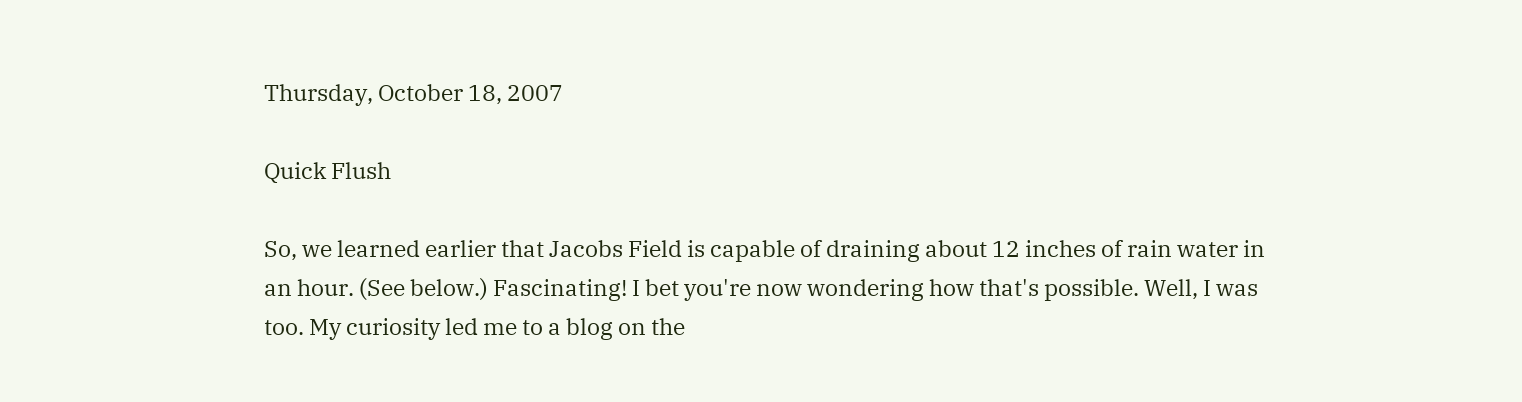Thursday, October 18, 2007

Quick Flush

So, we learned earlier that Jacobs Field is capable of draining about 12 inches of rain water in an hour. (See below.) Fascinating! I bet you're now wondering how that's possible. Well, I was too. My curiosity led me to a blog on the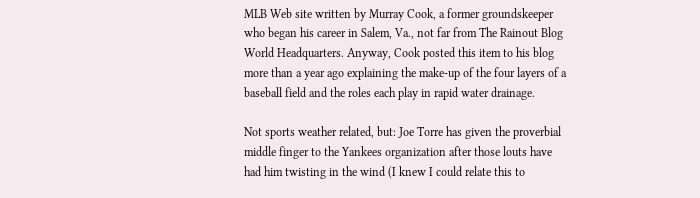MLB Web site written by Murray Cook, a former groundskeeper who began his career in Salem, Va., not far from The Rainout Blog World Headquarters. Anyway, Cook posted this item to his blog more than a year ago explaining the make-up of the four layers of a baseball field and the roles each play in rapid water drainage.

Not sports weather related, but: Joe Torre has given the proverbial middle finger to the Yankees organization after those louts have had him twisting in the wind (I knew I could relate this to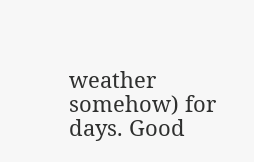weather somehow) for days. Good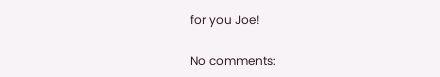for you Joe!

No comments: